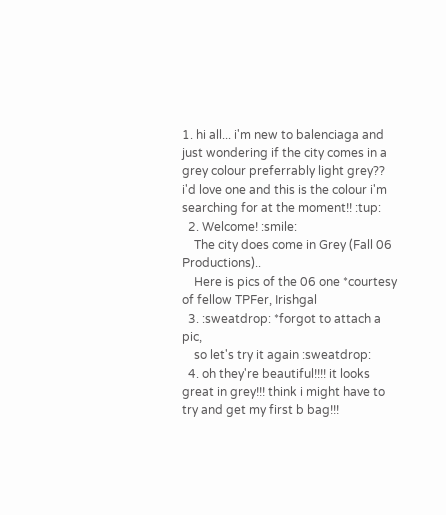1. hi all... i'm new to balenciaga and just wondering if the city comes in a grey colour preferrably light grey?? i'd love one and this is the colour i'm searching for at the moment!! :tup:
  2. Welcome! :smile:
    The city does come in Grey (Fall 06 Productions)..
    Here is pics of the 06 one *courtesy of fellow TPFer, Irishgal
  3. :sweatdrop: *forgot to attach a pic,
    so let's try it again :sweatdrop:
  4. oh they're beautiful!!!! it looks great in grey!!! think i might have to try and get my first b bag!!!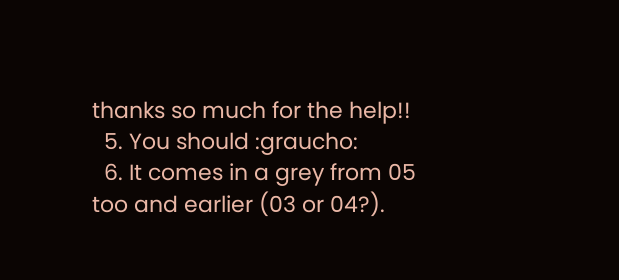thanks so much for the help!!
  5. You should :graucho:
  6. It comes in a grey from 05 too and earlier (03 or 04?).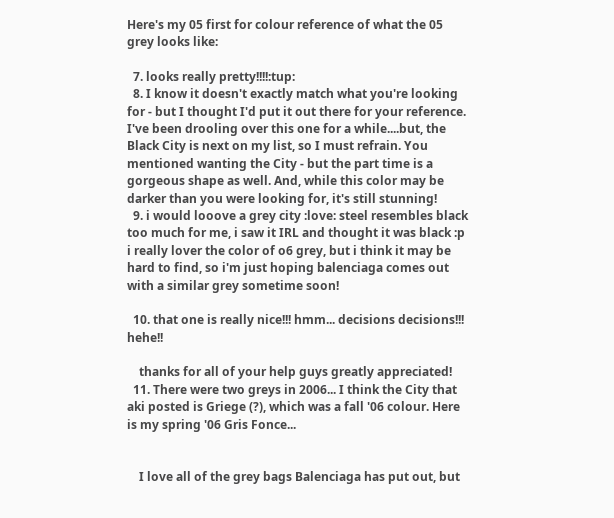Here's my 05 first for colour reference of what the 05 grey looks like:

  7. looks really pretty!!!!:tup:
  8. I know it doesn't exactly match what you're looking for - but I thought I'd put it out there for your reference. I've been drooling over this one for a while....but, the Black City is next on my list, so I must refrain. You mentioned wanting the City - but the part time is a gorgeous shape as well. And, while this color may be darker than you were looking for, it's still stunning!
  9. i would looove a grey city :love: steel resembles black too much for me, i saw it IRL and thought it was black :p i really lover the color of o6 grey, but i think it may be hard to find, so i'm just hoping balenciaga comes out with a similar grey sometime soon!

  10. that one is really nice!!! hmm... decisions decisions!!! hehe!!

    thanks for all of your help guys greatly appreciated!
  11. There were two greys in 2006... I think the City that aki posted is Griege (?), which was a fall '06 colour. Here is my spring '06 Gris Fonce...


    I love all of the grey bags Balenciaga has put out, but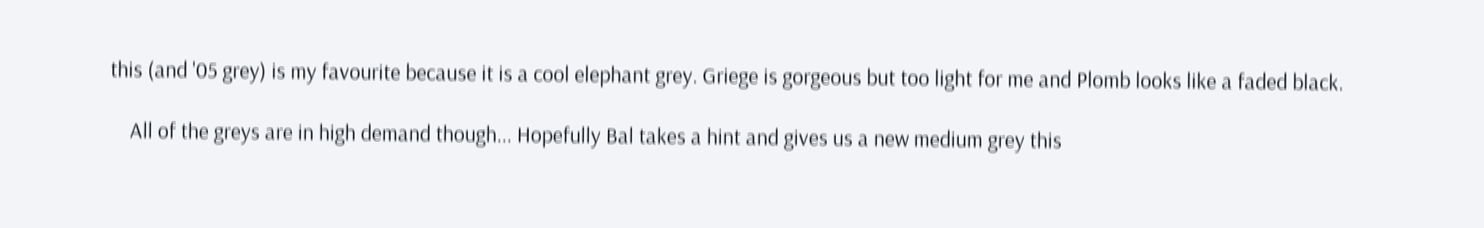this (and '05 grey) is my favourite because it is a cool elephant grey. Griege is gorgeous but too light for me and Plomb looks like a faded black.

    All of the greys are in high demand though... Hopefully Bal takes a hint and gives us a new medium grey this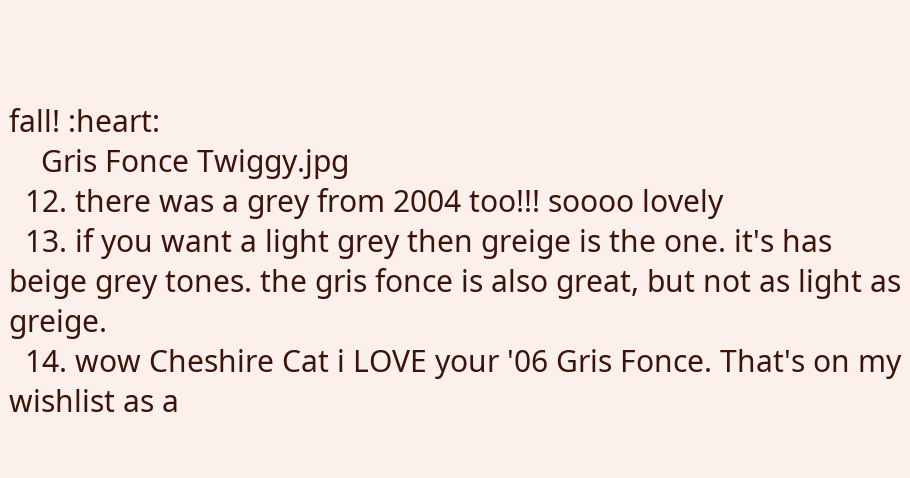fall! :heart:
    Gris Fonce Twiggy.jpg
  12. there was a grey from 2004 too!!! soooo lovely
  13. if you want a light grey then greige is the one. it's has beige grey tones. the gris fonce is also great, but not as light as greige.
  14. wow Cheshire Cat i LOVE your '06 Gris Fonce. That's on my wishlist as a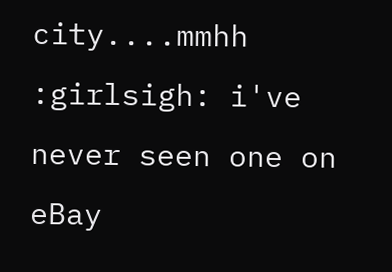city....mmhh :girlsigh: i've never seen one on eBay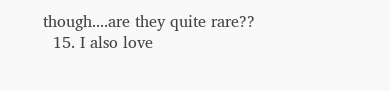though....are they quite rare??
  15. I also love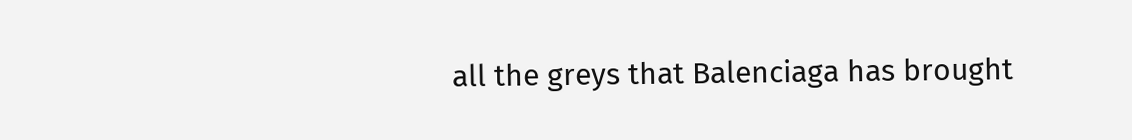all the greys that Balenciaga has brought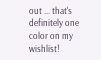out ... that's definitely one color on my wishlist!